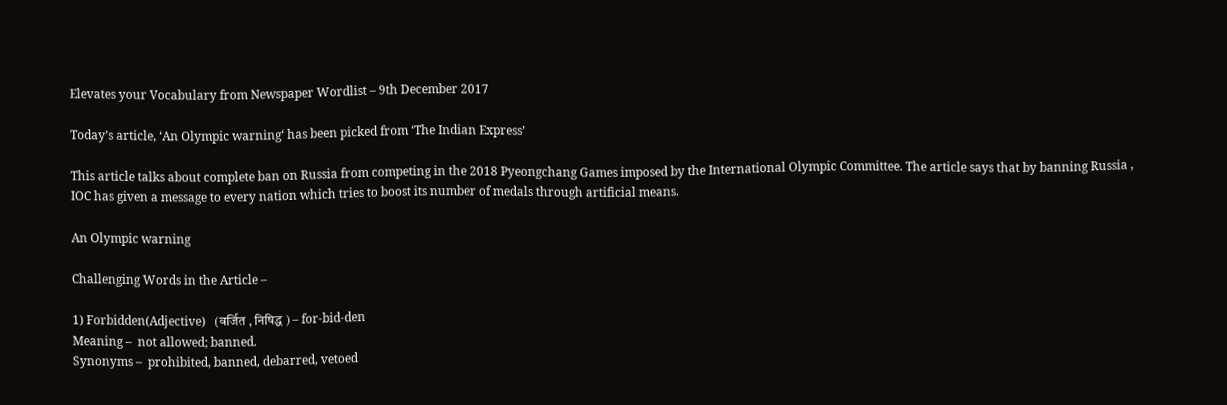Elevates your Vocabulary from Newspaper Wordlist – 9th December 2017

Today’s article, ‘An Olympic warning‘ has been picked from ‘The Indian Express’

This article talks about complete ban on Russia from competing in the 2018 Pyeongchang Games imposed by the International Olympic Committee. The article says that by banning Russia , IOC has given a message to every nation which tries to boost its number of medals through artificial means.

An Olympic warning

Challenging Words in the Article –

1) Forbidden(Adjective)   (वर्जित , निषिद्ध ) – for-bid-den
Meaning –  not allowed; banned.
Synonyms –  prohibited, banned, debarred, vetoed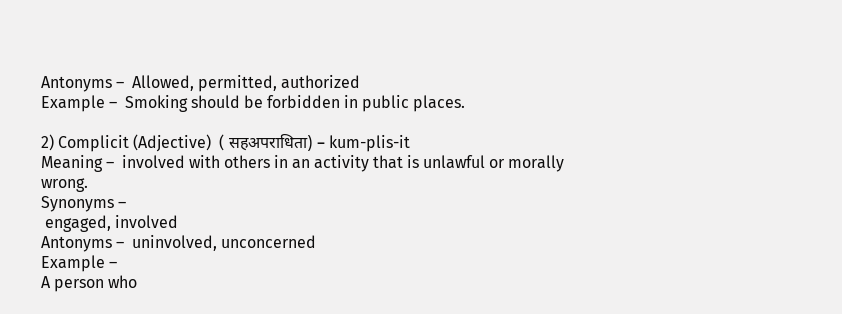Antonyms –  Allowed, permitted, authorized
Example –  Smoking should be forbidden in public places.

2) Complicit (Adjective)  ( सहअपराधिता) – kum-plis-it
Meaning –  involved with others in an activity that is unlawful or morally wrong.
Synonyms –
 engaged, involved
Antonyms –  uninvolved, unconcerned
Example –
A person who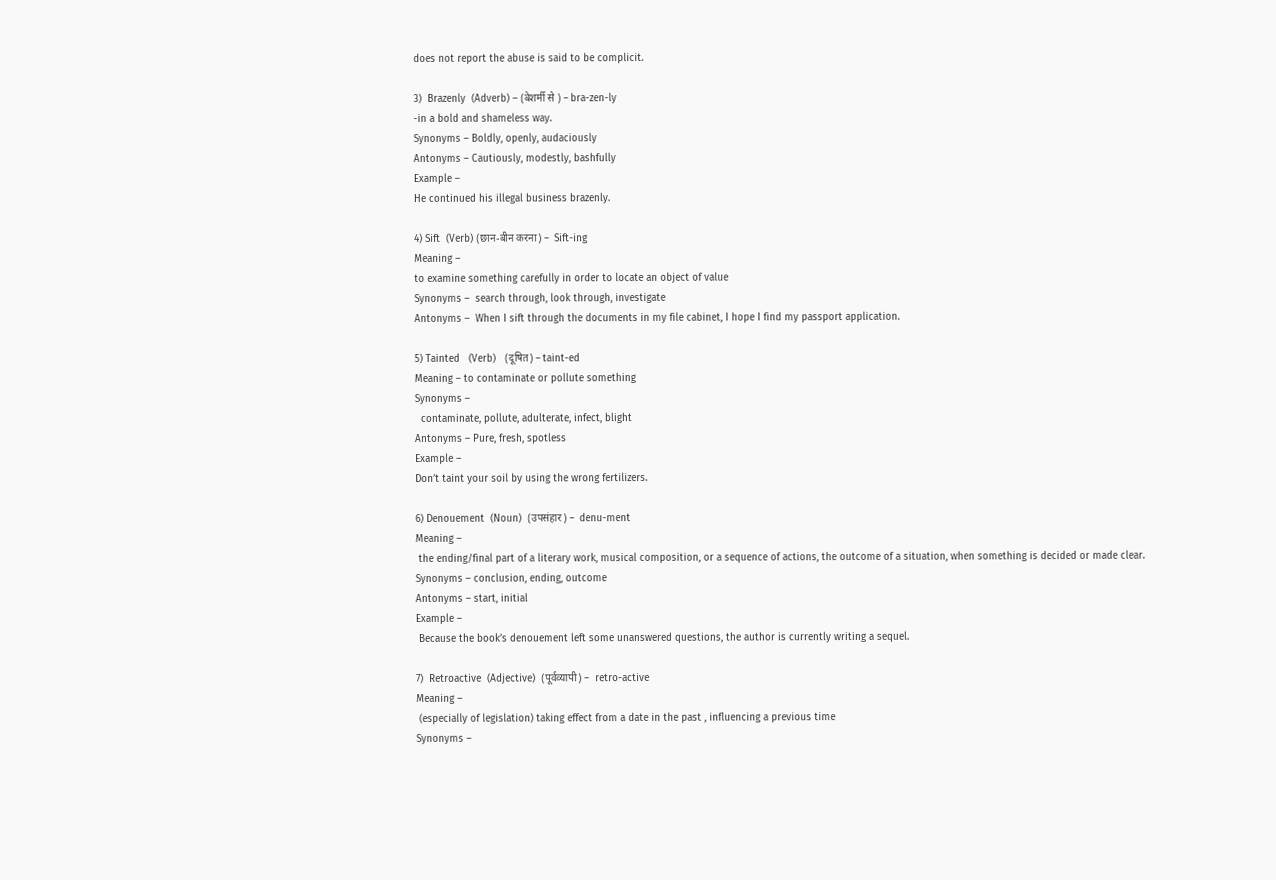does not report the abuse is said to be complicit.

3)  Brazenly  (Adverb) – (बेशर्मी से ) – bra-zen-ly
-in a bold and shameless way.
Synonyms – Boldly, openly, audaciously
Antonyms – Cautiously, modestly, bashfully
Example –
He continued his illegal business brazenly.

4) Sift  (Verb) (छान-बीन करना) –  Sift-ing
Meaning –
to examine something carefully in order to locate an object of value
Synonyms –  search through, look through, investigate
Antonyms –  When I sift through the documents in my file cabinet, I hope I find my passport application.

5) Tainted   (Verb)   (दूषित) – taint-ed
Meaning – to contaminate or pollute something
Synonyms –
  contaminate, pollute, adulterate, infect, blight
Antonyms – Pure, fresh, spotless
Example –
Don’t taint your soil by using the wrong fertilizers.

6) Denouement  (Noun)  (उपसंहार) –  denu-ment
Meaning –
 the ending/final part of a literary work, musical composition, or a sequence of actions, the outcome of a situation, when something is decided or made clear.
Synonyms – conclusion, ending, outcome
Antonyms – start, initial
Example –
 Because the book’s denouement left some unanswered questions, the author is currently writing a sequel.

7)  Retroactive  (Adjective)  (पूर्वव्यापी) –  retro-active
Meaning –
 (especially of legislation) taking effect from a date in the past , influencing a previous time
Synonyms –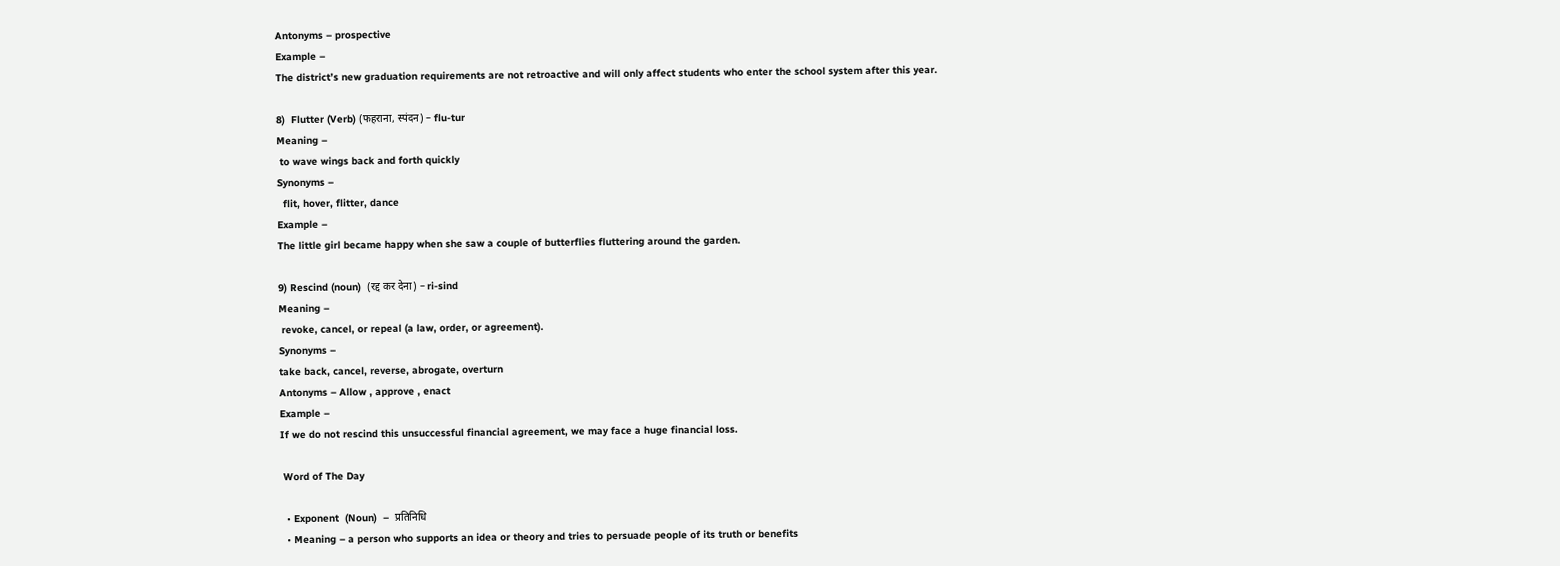Antonyms – prospective
Example –
The district’s new graduation requirements are not retroactive and will only affect students who enter the school system after this year.

8)  Flutter (Verb) (फहराना, स्पंदन) – flu-tur
Meaning –
 to wave wings back and forth quickly
Synonyms –
  flit, hover, flitter, dance
Example –
The little girl became happy when she saw a couple of butterflies fluttering around the garden.

9) Rescind (noun)  (रद्द कर देना) – ri-sind
Meaning –
 revoke, cancel, or repeal (a law, order, or agreement).
Synonyms –
take back, cancel, reverse, abrogate, overturn
Antonyms – Allow , approve , enact
Example –
If we do not rescind this unsuccessful financial agreement, we may face a huge financial loss.

 Word of The Day

  • Exponent  (Noun)  –  प्रतिनिधि
  • Meaning – a person who supports an idea or theory and tries to persuade people of its truth or benefits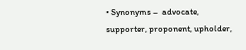• Synonyms –  advocate, supporter, proponent, upholder,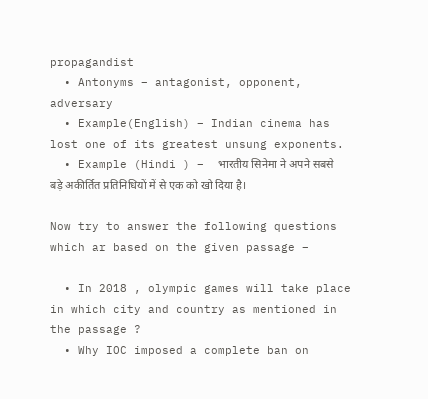propagandist
  • Antonyms – antagonist, opponent, adversary
  • Example(English) – Indian cinema has lost one of its greatest unsung exponents.
  • Example (Hindi ) –  भारतीय सिनेमा ने अपने सबसे बड़े अकीर्तित प्रतिनिधियों में से एक को खो दिया है।

Now try to answer the following questions which ar based on the given passage –

  • In 2018 , olympic games will take place in which city and country as mentioned in the passage ?
  • Why IOC imposed a complete ban on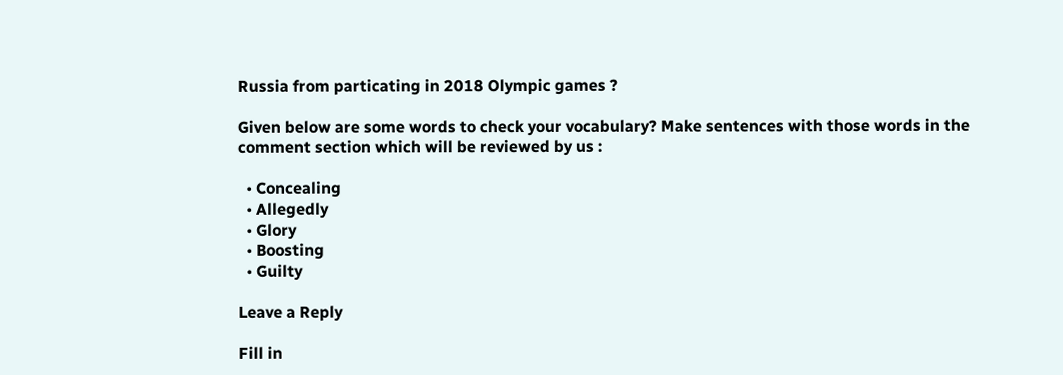Russia from particating in 2018 Olympic games ?

Given below are some words to check your vocabulary? Make sentences with those words in the comment section which will be reviewed by us :

  • Concealing
  • Allegedly
  • Glory
  • Boosting
  • Guilty

Leave a Reply

Fill in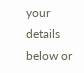your details below or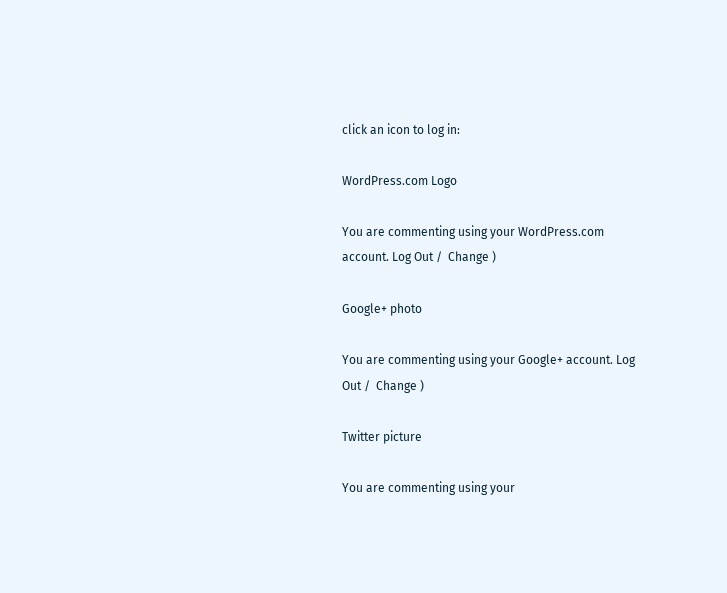click an icon to log in:

WordPress.com Logo

You are commenting using your WordPress.com account. Log Out /  Change )

Google+ photo

You are commenting using your Google+ account. Log Out /  Change )

Twitter picture

You are commenting using your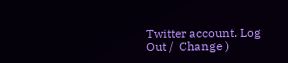Twitter account. Log Out /  Change )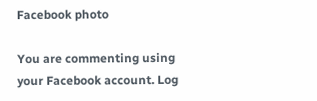Facebook photo

You are commenting using your Facebook account. Log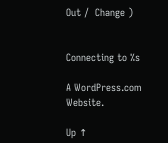Out /  Change )


Connecting to %s

A WordPress.com Website.

Up ↑